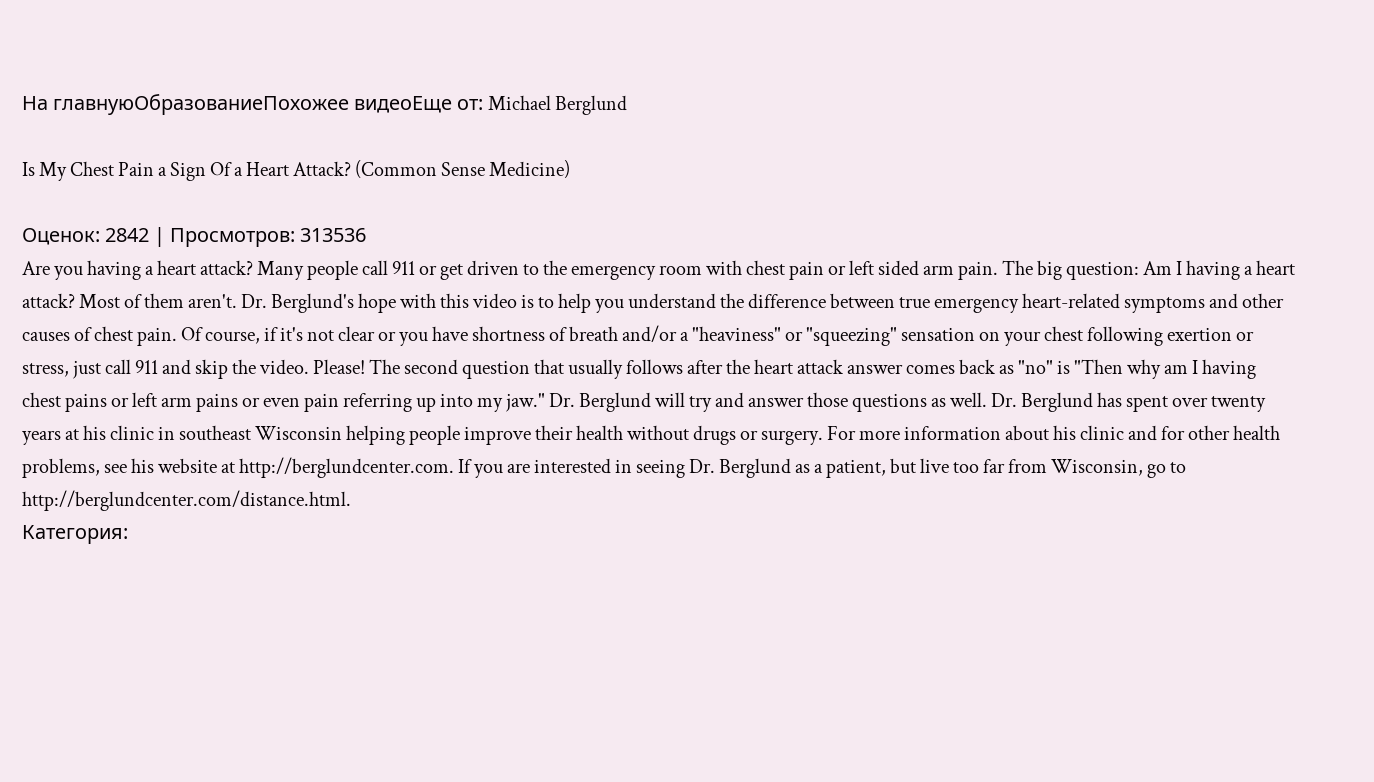На главнуюОбразованиеПохожее видеоЕще от: Michael Berglund

Is My Chest Pain a Sign Of a Heart Attack? (Common Sense Medicine)

Оценок: 2842 | Просмотров: 313536
Are you having a heart attack? Many people call 911 or get driven to the emergency room with chest pain or left sided arm pain. The big question: Am I having a heart attack? Most of them aren't. Dr. Berglund's hope with this video is to help you understand the difference between true emergency heart-related symptoms and other causes of chest pain. Of course, if it's not clear or you have shortness of breath and/or a "heaviness" or "squeezing" sensation on your chest following exertion or stress, just call 911 and skip the video. Please! The second question that usually follows after the heart attack answer comes back as "no" is "Then why am I having chest pains or left arm pains or even pain referring up into my jaw." Dr. Berglund will try and answer those questions as well. Dr. Berglund has spent over twenty years at his clinic in southeast Wisconsin helping people improve their health without drugs or surgery. For more information about his clinic and for other health problems, see his website at http://berglundcenter.com. If you are interested in seeing Dr. Berglund as a patient, but live too far from Wisconsin, go to http://berglundcenter.com/distance.html.
Категория: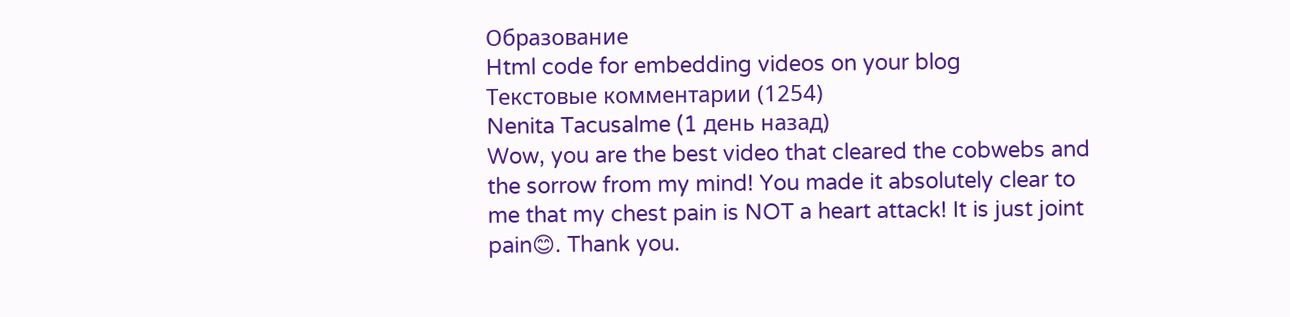Образование
Html code for embedding videos on your blog
Текстовые комментарии (1254)
Nenita Tacusalme (1 день назад)
Wow, you are the best video that cleared the cobwebs and the sorrow from my mind! You made it absolutely clear to me that my chest pain is NOT a heart attack! It is just joint pain😊. Thank you.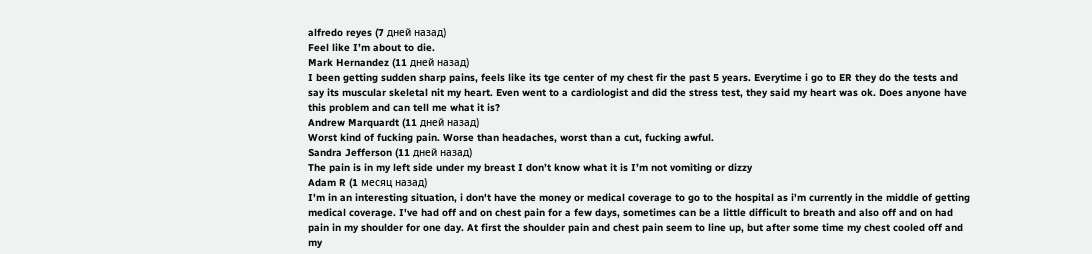alfredo reyes (7 дней назад)
Feel like I’m about to die.
Mark Hernandez (11 дней назад)
I been getting sudden sharp pains, feels like its tge center of my chest fir the past 5 years. Everytime i go to ER they do the tests and say its muscular skeletal nit my heart. Even went to a cardiologist and did the stress test, they said my heart was ok. Does anyone have this problem and can tell me what it is?
Andrew Marquardt (11 дней назад)
Worst kind of fucking pain. Worse than headaches, worst than a cut, fucking awful.
Sandra Jefferson (11 дней назад)
The pain is in my left side under my breast I don’t know what it is I’m not vomiting or dizzy
Adam R (1 месяц назад)
I'm in an interesting situation, i don't have the money or medical coverage to go to the hospital as i'm currently in the middle of getting medical coverage. I've had off and on chest pain for a few days, sometimes can be a little difficult to breath and also off and on had pain in my shoulder for one day. At first the shoulder pain and chest pain seem to line up, but after some time my chest cooled off and my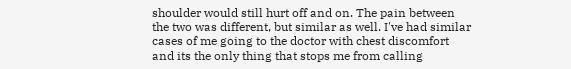shoulder would still hurt off and on. The pain between the two was different, but similar as well. I've had similar cases of me going to the doctor with chest discomfort and its the only thing that stops me from calling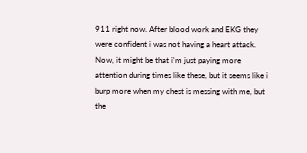911 right now. After blood work and EKG they were confident i was not having a heart attack. Now, it might be that i'm just paying more attention during times like these, but it seems like i burp more when my chest is messing with me, but the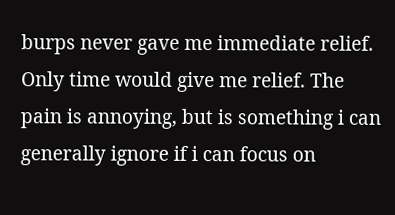burps never gave me immediate relief. Only time would give me relief. The pain is annoying, but is something i can generally ignore if i can focus on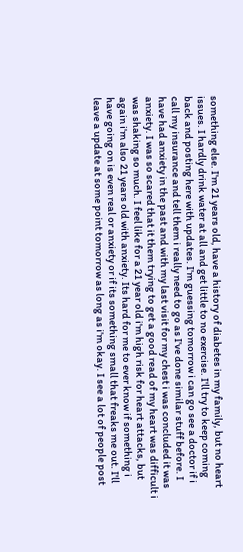something else. I'm 21 years old, have a history of diabetes in my family, but no heart issues. I hardly drink water at all and get little to no exercise. I'll try to keep coming back and posting here with updates. I'm guessing tomorrow i can go see a doctor if i call my insurance and tell them i really need to go as I've done similar stuff before. I have had anxiety in the past and with my last visit for my chest i was concluded it was anxiety. I was so scared that it them trying to get a good read of my heart was difficult i was shaking so much. I feel like for a 21 year old i'm high risk for heart attacks, but again i'm also 21 years old with anxiety. Its hard for me to ever know if something i have going on is even real or anxiety or if its something small that freaks me out. I'll leave a update at some point tomorrow as long as i'm okay. I see a lot of people post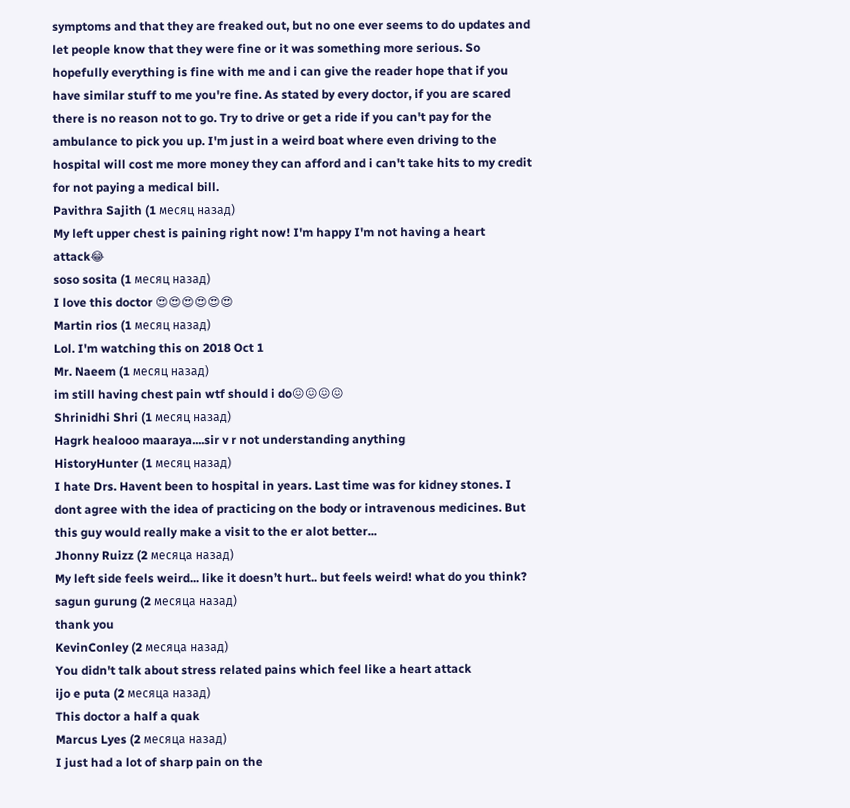symptoms and that they are freaked out, but no one ever seems to do updates and let people know that they were fine or it was something more serious. So hopefully everything is fine with me and i can give the reader hope that if you have similar stuff to me you're fine. As stated by every doctor, if you are scared there is no reason not to go. Try to drive or get a ride if you can't pay for the ambulance to pick you up. I'm just in a weird boat where even driving to the hospital will cost me more money they can afford and i can't take hits to my credit for not paying a medical bill.
Pavithra Sajith (1 месяц назад)
My left upper chest is paining right now! I'm happy I'm not having a heart attack😂
soso sosita (1 месяц назад)
I love this doctor 😍😍😍😍😍😍
Martin rios (1 месяц назад)
Lol. I'm watching this on 2018 Oct 1
Mr. Naeem (1 месяц назад)
im still having chest pain wtf should i do😖😖😖😖
Shrinidhi Shri (1 месяц назад)
Hagrk healooo maaraya....sir v r not understanding anything
HistoryHunter (1 месяц назад)
I hate Drs. Havent been to hospital in years. Last time was for kidney stones. I dont agree with the idea of practicing on the body or intravenous medicines. But this guy would really make a visit to the er alot better...
Jhonny Ruizz (2 месяца назад)
My left side feels weird... like it doesn’t hurt.. but feels weird! what do you think?
sagun gurung (2 месяца назад)
thank you
KevinConley (2 месяца назад)
You didn't talk about stress related pains which feel like a heart attack
ijo e puta (2 месяца назад)
This doctor a half a quak
Marcus Lyes (2 месяца назад)
I just had a lot of sharp pain on the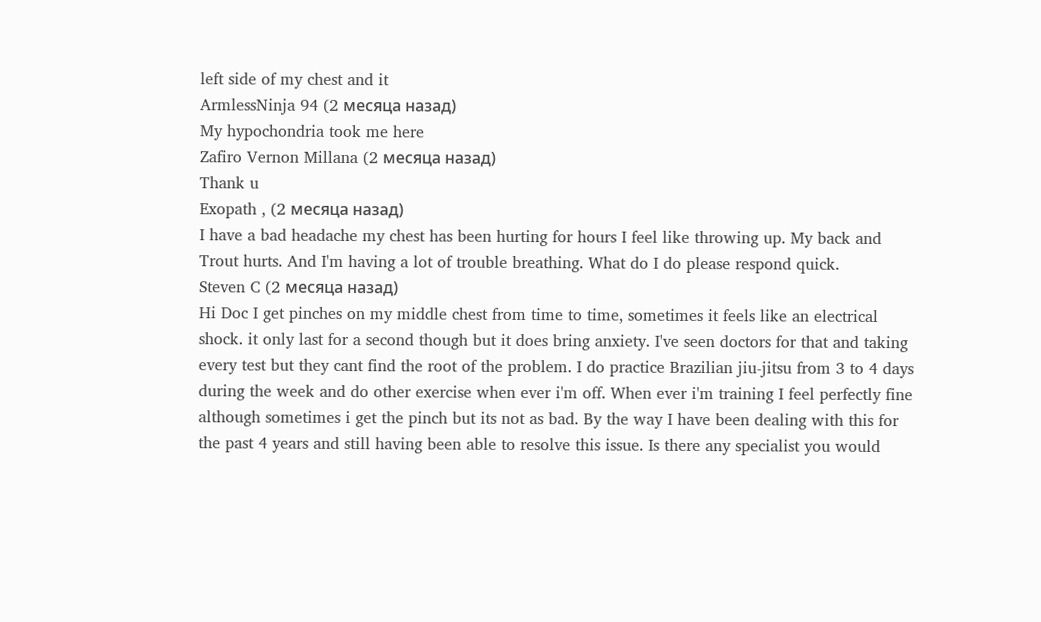left side of my chest and it
ArmlessNinja 94 (2 месяца назад)
My hypochondria took me here
Zafiro Vernon Millana (2 месяца назад)
Thank u
Exopath , (2 месяца назад)
I have a bad headache my chest has been hurting for hours I feel like throwing up. My back and Trout hurts. And I'm having a lot of trouble breathing. What do I do please respond quick.
Steven C (2 месяца назад)
Hi Doc I get pinches on my middle chest from time to time, sometimes it feels like an electrical shock. it only last for a second though but it does bring anxiety. I've seen doctors for that and taking every test but they cant find the root of the problem. I do practice Brazilian jiu-jitsu from 3 to 4 days during the week and do other exercise when ever i'm off. When ever i'm training I feel perfectly fine although sometimes i get the pinch but its not as bad. By the way I have been dealing with this for the past 4 years and still having been able to resolve this issue. Is there any specialist you would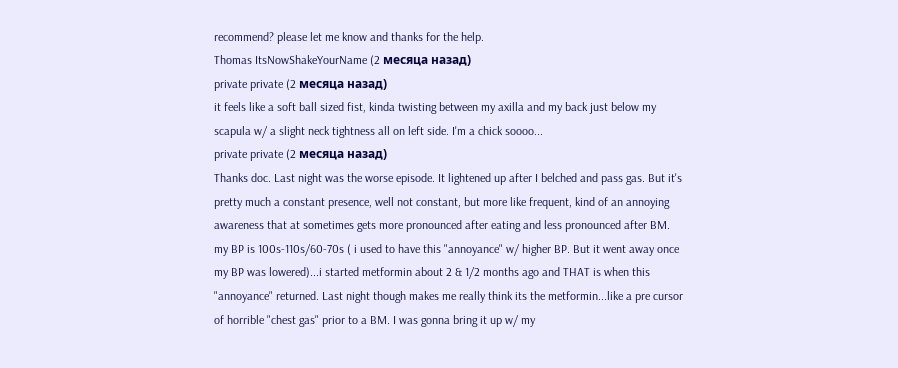recommend? please let me know and thanks for the help.
Thomas ItsNowShakeYourName (2 месяца назад)
private private (2 месяца назад)
it feels like a soft ball sized fist, kinda twisting between my axilla and my back just below my scapula w/ a slight neck tightness all on left side. I'm a chick soooo...
private private (2 месяца назад)
Thanks doc. Last night was the worse episode. It lightened up after I belched and pass gas. But it's pretty much a constant presence, well not constant, but more like frequent, kind of an annoying awareness that at sometimes gets more pronounced after eating and less pronounced after BM. my BP is 100s-110s/60-70s ( i used to have this "annoyance" w/ higher BP. But it went away once my BP was lowered)...i started metformin about 2 & 1/2 months ago and THAT is when this "annoyance" returned. Last night though makes me really think its the metformin...like a pre cursor of horrible "chest gas" prior to a BM. I was gonna bring it up w/ my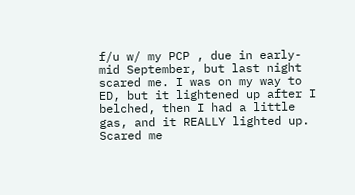f/u w/ my PCP , due in early-mid September, but last night scared me. I was on my way to ED, but it lightened up after I belched, then I had a little gas, and it REALLY lighted up. Scared me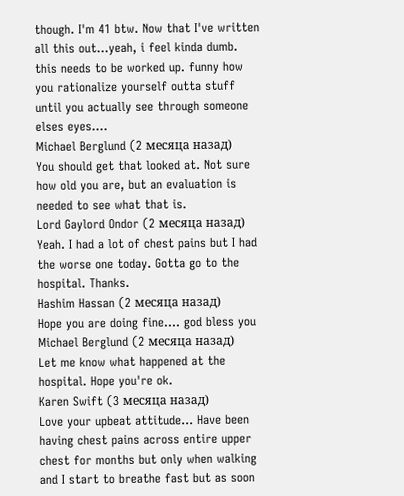though. I'm 41 btw. Now that I've written all this out...yeah, i feel kinda dumb. this needs to be worked up. funny how you rationalize yourself outta stuff until you actually see through someone elses eyes....
Michael Berglund (2 месяца назад)
You should get that looked at. Not sure how old you are, but an evaluation is needed to see what that is.
Lord Gaylord Ondor (2 месяца назад)
Yeah. I had a lot of chest pains but I had the worse one today. Gotta go to the hospital. Thanks.
Hashim Hassan (2 месяца назад)
Hope you are doing fine.... god bless you
Michael Berglund (2 месяца назад)
Let me know what happened at the hospital. Hope you're ok.
Karen Swift (3 месяца назад)
Love your upbeat attitude... Have been having chest pains across entire upper chest for months but only when walking and I start to breathe fast but as soon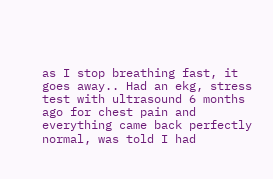as I stop breathing fast, it goes away.. Had an ekg, stress test with ultrasound 6 months ago for chest pain and everything came back perfectly normal, was told I had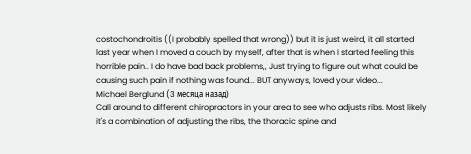costochondroitis ((I probably spelled that wrong)) but it is just weird, it all started last year when I moved a couch by myself, after that is when I started feeling this horrible pain.. I do have bad back problems,, Just trying to figure out what could be causing such pain if nothing was found... BUT anyways, loved your video...
Michael Berglund (3 месяца назад)
Call around to different chiropractors in your area to see who adjusts ribs. Most likely it's a combination of adjusting the ribs, the thoracic spine and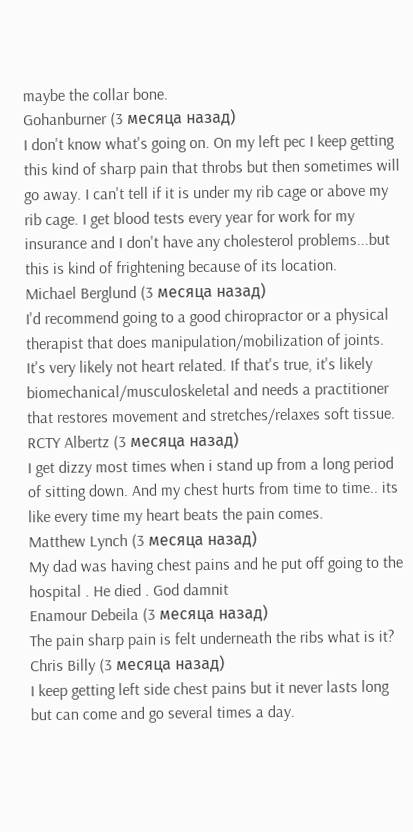maybe the collar bone.
Gohanburner (3 месяца назад)
I don't know what's going on. On my left pec I keep getting this kind of sharp pain that throbs but then sometimes will go away. I can't tell if it is under my rib cage or above my rib cage. I get blood tests every year for work for my insurance and I don't have any cholesterol problems...but this is kind of frightening because of its location.
Michael Berglund (3 месяца назад)
I'd recommend going to a good chiropractor or a physical therapist that does manipulation/mobilization of joints. It's very likely not heart related. If that's true, it's likely biomechanical/musculoskeletal and needs a practitioner that restores movement and stretches/relaxes soft tissue.
RCTY Albertz (3 месяца назад)
I get dizzy most times when i stand up from a long period of sitting down. And my chest hurts from time to time.. its like every time my heart beats the pain comes.
Matthew Lynch (3 месяца назад)
My dad was having chest pains and he put off going to the hospital . He died . God damnit
Enamour Debeila (3 месяца назад)
The pain sharp pain is felt underneath the ribs what is it?
Chris Billy (3 месяца назад)
I keep getting left side chest pains but it never lasts long but can come and go several times a day.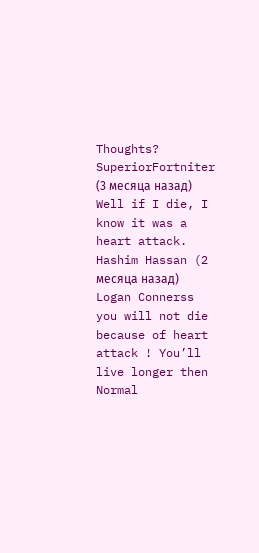Thoughts?
SuperiorFortniter (3 месяца назад)
Well if I die, I know it was a heart attack.
Hashim Hassan (2 месяца назад)
Logan Connerss you will not die because of heart attack ! You’ll live longer then Normal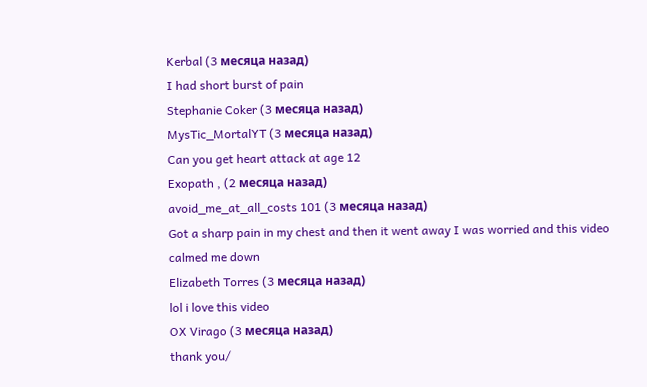Kerbal (3 месяца назад)
I had short burst of pain
Stephanie Coker (3 месяца назад)
MysTic_MortalYT (3 месяца назад)
Can you get heart attack at age 12
Exopath , (2 месяца назад)
avoid_me_at_all_costs 101 (3 месяца назад)
Got a sharp pain in my chest and then it went away I was worried and this video calmed me down
Elizabeth Torres (3 месяца назад)
lol i love this video
OX Virago (3 месяца назад)
thank you/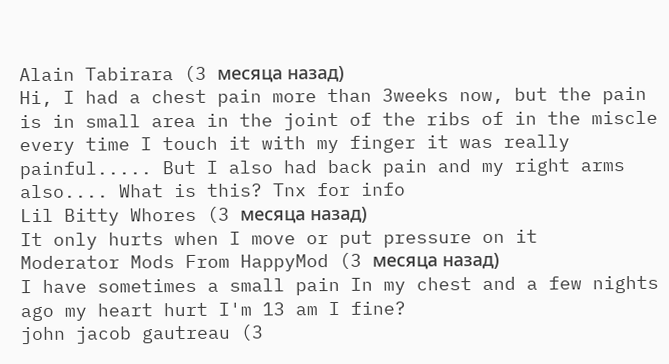Alain Tabirara (3 месяца назад)
Hi, I had a chest pain more than 3weeks now, but the pain is in small area in the joint of the ribs of in the miscle every time I touch it with my finger it was really painful..... But I also had back pain and my right arms also.... What is this? Tnx for info
Lil Bitty Whores (3 месяца назад)
It only hurts when I move or put pressure on it
Moderator Mods From HappyMod (3 месяца назад)
I have sometimes a small pain In my chest and a few nights ago my heart hurt I'm 13 am I fine?
john jacob gautreau (3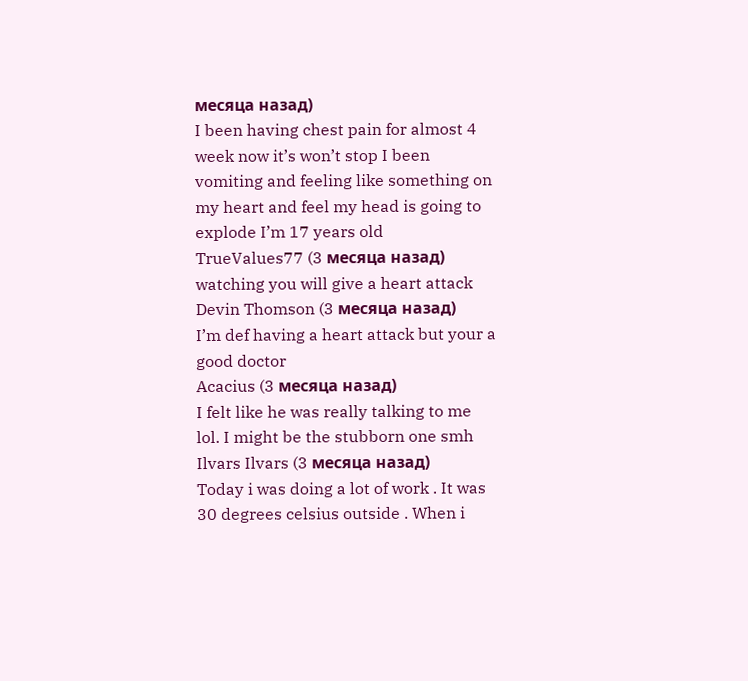месяца назад)
I been having chest pain for almost 4 week now it’s won’t stop I been vomiting and feeling like something on my heart and feel my head is going to explode I’m 17 years old
TrueValues77 (3 месяца назад)
watching you will give a heart attack
Devin Thomson (3 месяца назад)
I’m def having a heart attack but your a good doctor
Acacius (3 месяца назад)
I felt like he was really talking to me lol. I might be the stubborn one smh
Ilvars Ilvars (3 месяца назад)
Today i was doing a lot of work . It was 30 degrees celsius outside . When i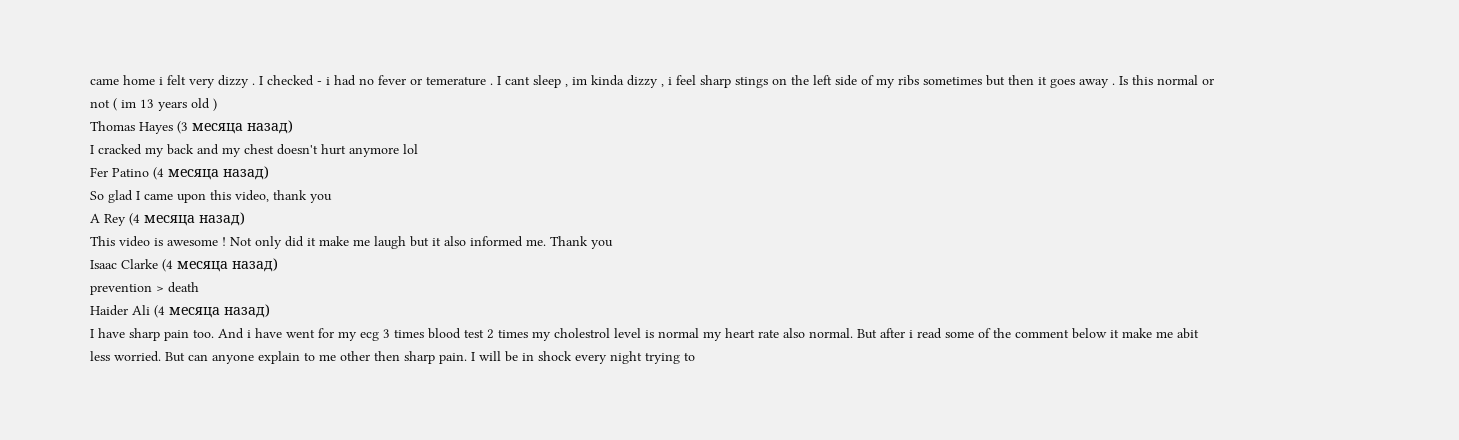came home i felt very dizzy . I checked - i had no fever or temerature . I cant sleep , im kinda dizzy , i feel sharp stings on the left side of my ribs sometimes but then it goes away . Is this normal or not ( im 13 years old )
Thomas Hayes (3 месяца назад)
I cracked my back and my chest doesn't hurt anymore lol
Fer Patino (4 месяца назад)
So glad I came upon this video, thank you
A Rey (4 месяца назад)
This video is awesome ! Not only did it make me laugh but it also informed me. Thank you
Isaac Clarke (4 месяца назад)
prevention > death
Haider Ali (4 месяца назад)
I have sharp pain too. And i have went for my ecg 3 times blood test 2 times my cholestrol level is normal my heart rate also normal. But after i read some of the comment below it make me abit less worried. But can anyone explain to me other then sharp pain. I will be in shock every night trying to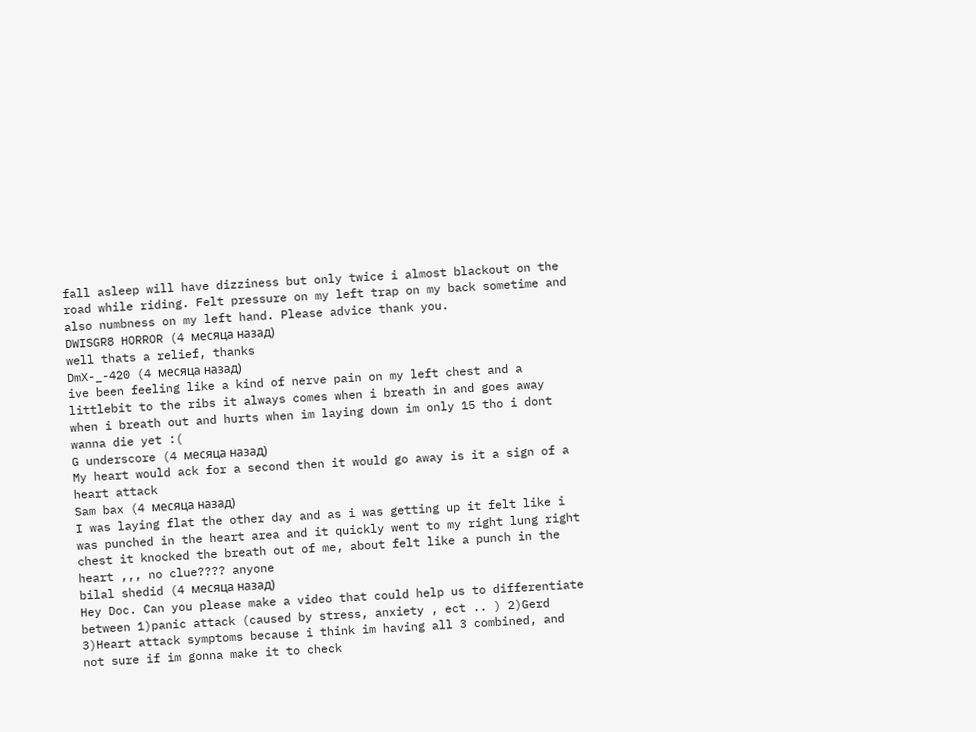fall asleep will have dizziness but only twice i almost blackout on the road while riding. Felt pressure on my left trap on my back sometime and also numbness on my left hand. Please advice thank you.
DWISGR8 HORROR (4 месяца назад)
well thats a relief, thanks
DmX-_-420 (4 месяца назад)
ive been feeling like a kind of nerve pain on my left chest and a littlebit to the ribs it always comes when i breath in and goes away when i breath out and hurts when im laying down im only 15 tho i dont wanna die yet :(
G underscore (4 месяца назад)
My heart would ack for a second then it would go away is it a sign of a heart attack
Sam bax (4 месяца назад)
I was laying flat the other day and as i was getting up it felt like i was punched in the heart area and it quickly went to my right lung right chest it knocked the breath out of me, about felt like a punch in the heart ,,, no clue???? anyone
bilal shedid (4 месяца назад)
Hey Doc. Can you please make a video that could help us to differentiate between 1)panic attack (caused by stress, anxiety , ect .. ) 2)Gerd 3)Heart attack symptoms because i think im having all 3 combined, and not sure if im gonna make it to check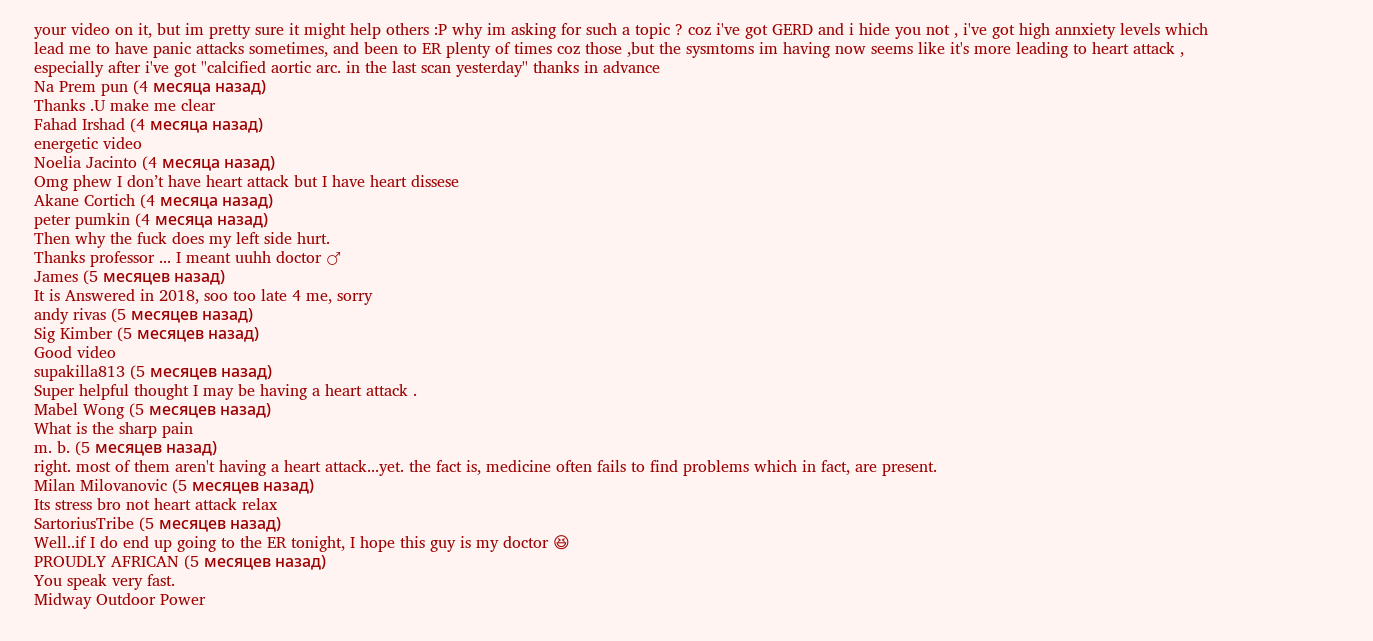your video on it, but im pretty sure it might help others :P why im asking for such a topic ? coz i've got GERD and i hide you not , i've got high annxiety levels which lead me to have panic attacks sometimes, and been to ER plenty of times coz those ,but the sysmtoms im having now seems like it's more leading to heart attack , especially after i've got ''calcified aortic arc. in the last scan yesterday'' thanks in advance
Na Prem pun (4 месяца назад)
Thanks .U make me clear
Fahad Irshad (4 месяца назад)
energetic video
Noelia Jacinto (4 месяца назад)
Omg phew I don’t have heart attack but I have heart dissese
Akane Cortich (4 месяца назад)
peter pumkin (4 месяца назад)
Then why the fuck does my left side hurt.
Thanks professor ... I meant uuhh doctor ♂
James (5 месяцев назад)
It is Answered in 2018, soo too late 4 me, sorry
andy rivas (5 месяцев назад)
Sig Kimber (5 месяцев назад)
Good video
supakilla813 (5 месяцев назад)
Super helpful thought I may be having a heart attack .
Mabel Wong (5 месяцев назад)
What is the sharp pain
m. b. (5 месяцев назад)
right. most of them aren't having a heart attack...yet. the fact is, medicine often fails to find problems which in fact, are present.
Milan Milovanovic (5 месяцев назад)
Its stress bro not heart attack relax
SartoriusTribe (5 месяцев назад)
Well..if I do end up going to the ER tonight, I hope this guy is my doctor 😆
PROUDLY AFRICAN (5 месяцев назад)
You speak very fast.
Midway Outdoor Power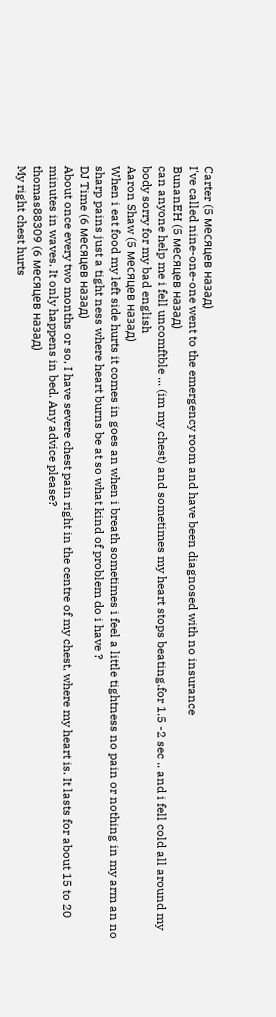Carter (5 месяцев назад)
I've called nine-one-one went to the emergency room and have been diagnosed with no insurance
BunanEH (5 месяцев назад)
can anyone help me i fell uncomftble ... (im my chest) and sometimes my heart stops beating.for 1.5 -2 sec .. and i fell cold all around my body sorry for my bad english
Aaron Shaw (5 месяцев назад)
When i eat food my left side hurts it comes in goes an when i breath sometimes i feel a little tightness no pain or nothing in my arm an no sharp pains just a tight ness where heart burns be at so what kind of problem do i have ?
DJ Time (6 месяцев назад)
About once every two months or so, I have severe chest pain right in the centre of my chest, where my heart is. It lasts for about 15 to 20 minutes in waves. It only happens in bed. Any advice please?
thomas88309 (6 месяцев назад)
My right chest hurts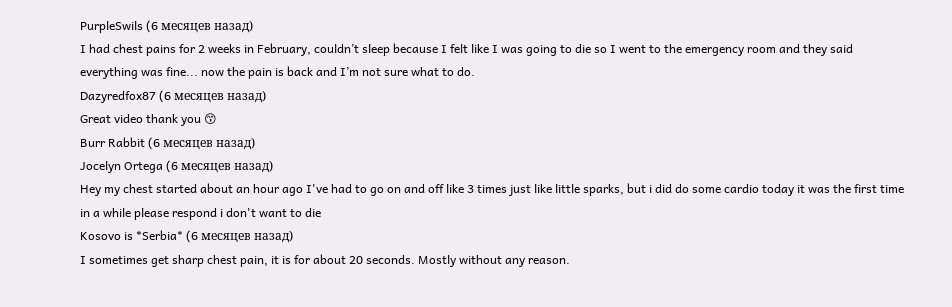PurpleSwils (6 месяцев назад)
I had chest pains for 2 weeks in February, couldn’t sleep because I felt like I was going to die so I went to the emergency room and they said everything was fine... now the pain is back and I’m not sure what to do.
Dazyredfox87 (6 месяцев назад)
Great video thank you 😙
Burr Rabbit (6 месяцев назад)
Jocelyn Ortega (6 месяцев назад)
Hey my chest started about an hour ago I've had to go on and off like 3 times just like little sparks, but i did do some cardio today it was the first time in a while please respond i don't want to die
Kosovo is *Serbia* (6 месяцев назад)
I sometimes get sharp chest pain, it is for about 20 seconds. Mostly without any reason.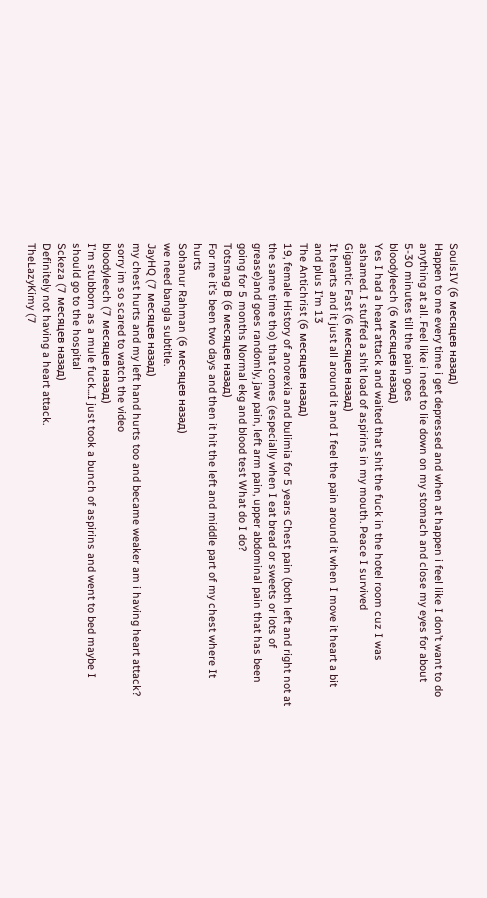SoulsIV (6 месяцев назад)
Happen to me every time i get depressed and when at happen i feel like I don’t want to do anything at all. Feel like i need to lie down on my stomach and close my eyes for about 5-30 minutes till the pain goes
bloodyleech (6 месяцев назад)
Yes I had a heart attack and waited that shit the fuck in the hotel room cuz I was ashamed. I stuffed a shit load of aspirins in my mouth. Peace I survived
Gigantic Fast (6 месяцев назад)
It hearts and it just all around it and I feel the pain around it when I move it heart a bit and plus I’m 13
The Antichrist (6 месяцев назад)
19, female History of anorexia and bulimia for 5 years Chest pain (both left and right not at the same time tho) that comes (especially when I eat bread or sweets or lots of grease)and goes randomly, jaw pain, left arm pain, upper abdominal pain that has been going for 5 months Normal ekg and blood test What do I do?
Totsmag B (6 месяцев назад)
For me it’s been two days and then it hit the left and middle part of my chest where It hurts
Sohanur Rahman (6 месяцев назад)
we need bangla subtitle.
JayHQ (7 месяцев назад)
my chest hurts and my left hand hurts too and became weaker am i having heart attack? sorry im so scared to watch the video
bloodyleech (7 месяцев назад)
I'm stubborn as a mule fuck...I just took a bunch of aspirins and went to bed maybe I should go to the hospital
Sckeza (7 месяцев назад)
Definitely not having a heart attack.
TheLazyKimy (7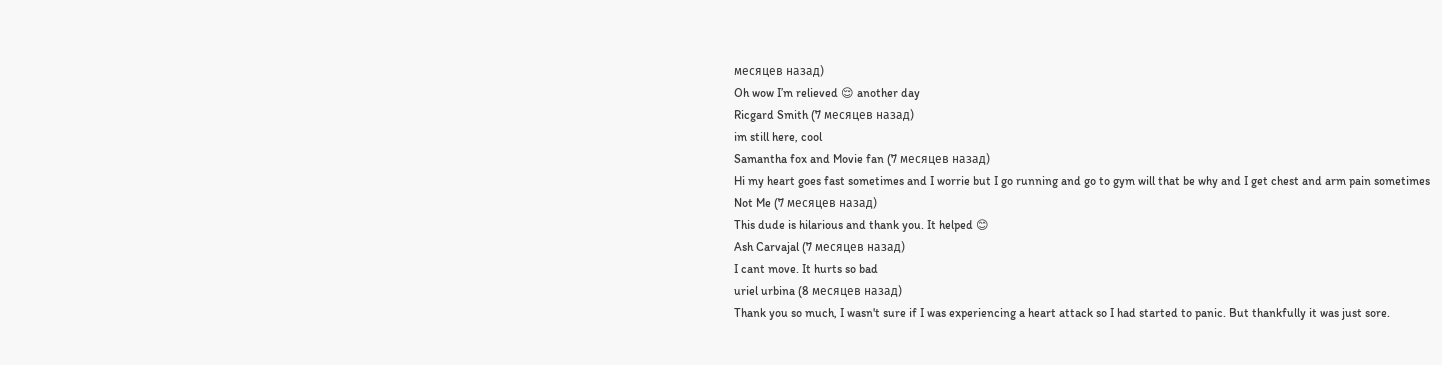месяцев назад)
Oh wow I’m relieved 😌 another day
Ricgard Smith (7 месяцев назад)
im still here, cool
Samantha fox and Movie fan (7 месяцев назад)
Hi my heart goes fast sometimes and I worrie but I go running and go to gym will that be why and I get chest and arm pain sometimes
Not Me (7 месяцев назад)
This dude is hilarious and thank you. It helped 😊
Ash Carvajal (7 месяцев назад)
I cant move. It hurts so bad
uriel urbina (8 месяцев назад)
Thank you so much, I wasn't sure if I was experiencing a heart attack so I had started to panic. But thankfully it was just sore.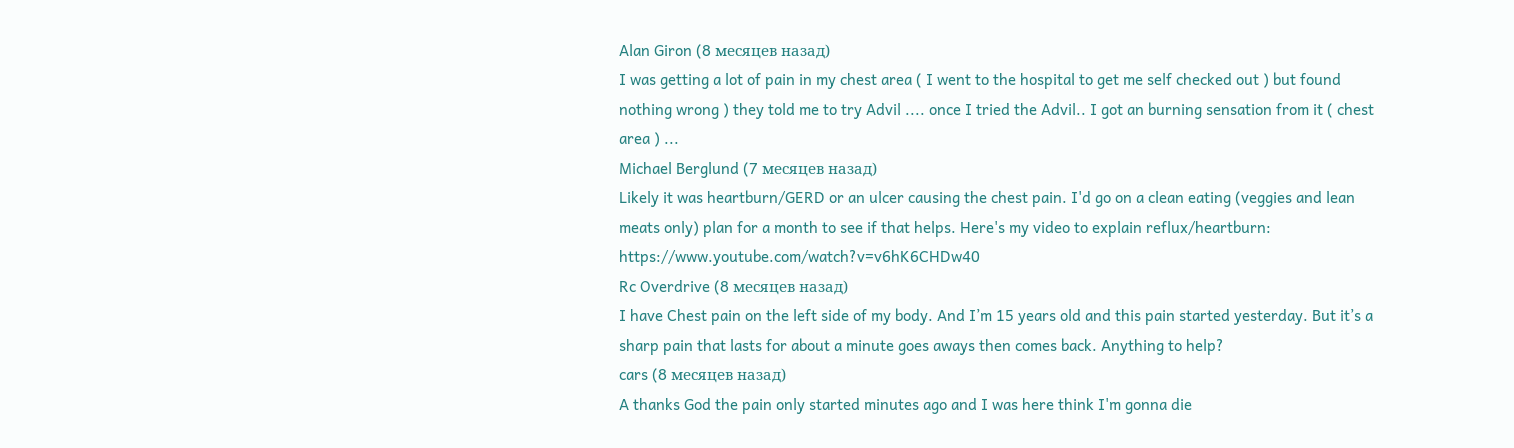Alan Giron (8 месяцев назад)
I was getting a lot of pain in my chest area ( I went to the hospital to get me self checked out ) but found nothing wrong ) they told me to try Advil .... once I tried the Advil.. I got an burning sensation from it ( chest area ) ...
Michael Berglund (7 месяцев назад)
Likely it was heartburn/GERD or an ulcer causing the chest pain. I'd go on a clean eating (veggies and lean meats only) plan for a month to see if that helps. Here's my video to explain reflux/heartburn: https://www.youtube.com/watch?v=v6hK6CHDw40
Rc Overdrive (8 месяцев назад)
I have Chest pain on the left side of my body. And I’m 15 years old and this pain started yesterday. But it’s a sharp pain that lasts for about a minute goes aways then comes back. Anything to help?
cars (8 месяцев назад)
A thanks God the pain only started minutes ago and I was here think I'm gonna die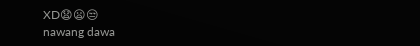XD😧😦😒
nawang dawa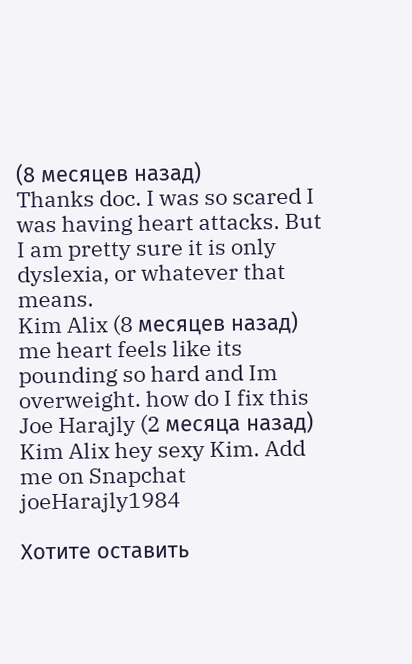(8 месяцев назад)
Thanks doc. I was so scared I was having heart attacks. But I am pretty sure it is only dyslexia, or whatever that means.
Kim Alix (8 месяцев назад)
me heart feels like its pounding so hard and Im overweight. how do I fix this
Joe Harajly (2 месяца назад)
Kim Alix hey sexy Kim. Add me on Snapchat joeHarajly1984

Хотите оставить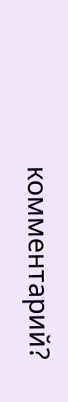комментарий?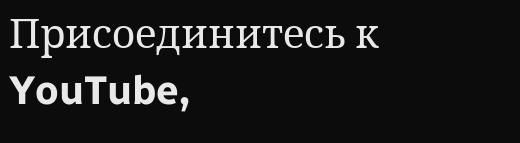Присоединитесь к YouTube,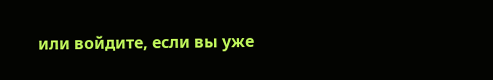или войдите, если вы уже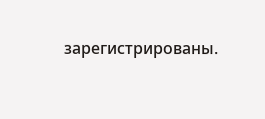зарегистрированы.